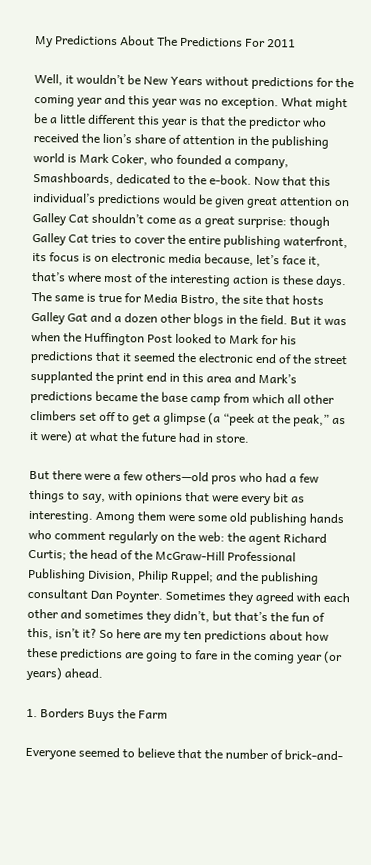My Predictions About The Predictions For 2011

Well, it wouldn’t be New Years without predictions for the coming year and this year was no exception. What might be a little different this year is that the predictor who received the lion’s share of attention in the publishing world is Mark Coker, who founded a company, Smashboards, dedicated to the e-book. Now that this individual’s predictions would be given great attention on Galley Cat shouldn’t come as a great surprise: though Galley Cat tries to cover the entire publishing waterfront, its focus is on electronic media because, let’s face it, that’s where most of the interesting action is these days. The same is true for Media Bistro, the site that hosts Galley Gat and a dozen other blogs in the field. But it was when the Huffington Post looked to Mark for his predictions that it seemed the electronic end of the street supplanted the print end in this area and Mark’s predictions became the base camp from which all other climbers set off to get a glimpse (a “peek at the peak,” as it were) at what the future had in store.

But there were a few others—old pros who had a few things to say, with opinions that were every bit as interesting. Among them were some old publishing hands who comment regularly on the web: the agent Richard Curtis; the head of the McGraw-Hill Professional Publishing Division, Philip Ruppel; and the publishing consultant Dan Poynter. Sometimes they agreed with each other and sometimes they didn’t, but that’s the fun of this, isn’t it? So here are my ten predictions about how these predictions are going to fare in the coming year (or years) ahead.

1. Borders Buys the Farm

Everyone seemed to believe that the number of brick-and-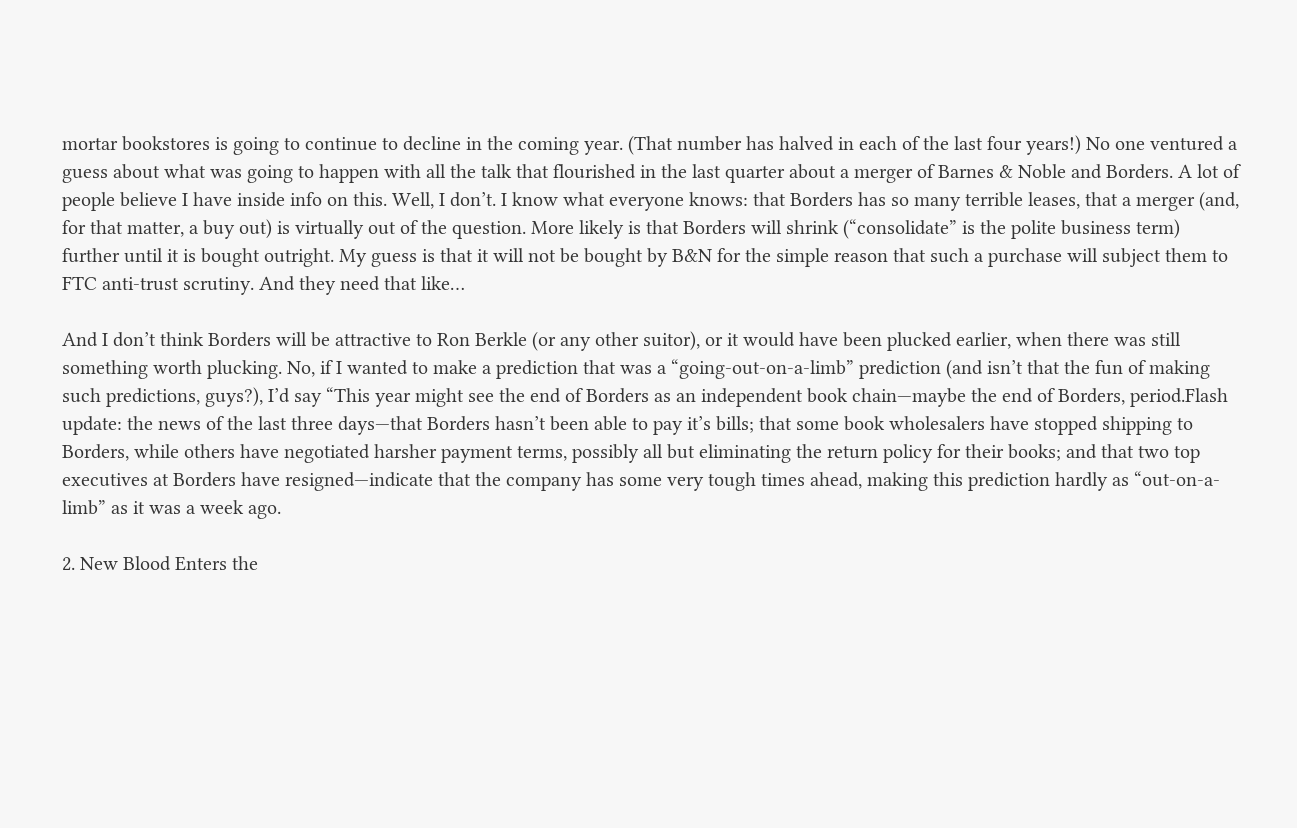mortar bookstores is going to continue to decline in the coming year. (That number has halved in each of the last four years!) No one ventured a guess about what was going to happen with all the talk that flourished in the last quarter about a merger of Barnes & Noble and Borders. A lot of people believe I have inside info on this. Well, I don’t. I know what everyone knows: that Borders has so many terrible leases, that a merger (and, for that matter, a buy out) is virtually out of the question. More likely is that Borders will shrink (“consolidate” is the polite business term) further until it is bought outright. My guess is that it will not be bought by B&N for the simple reason that such a purchase will subject them to FTC anti-trust scrutiny. And they need that like…

And I don’t think Borders will be attractive to Ron Berkle (or any other suitor), or it would have been plucked earlier, when there was still something worth plucking. No, if I wanted to make a prediction that was a “going-out-on-a-limb” prediction (and isn’t that the fun of making such predictions, guys?), I’d say “This year might see the end of Borders as an independent book chain—maybe the end of Borders, period.Flash update: the news of the last three days—that Borders hasn’t been able to pay it’s bills; that some book wholesalers have stopped shipping to Borders, while others have negotiated harsher payment terms, possibly all but eliminating the return policy for their books; and that two top executives at Borders have resigned—indicate that the company has some very tough times ahead, making this prediction hardly as “out-on-a-limb” as it was a week ago.

2. New Blood Enters the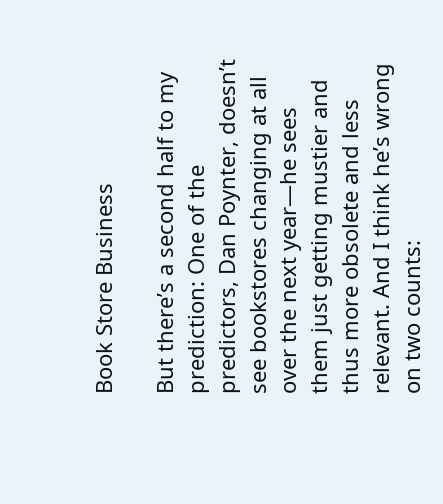Book Store Business

But there’s a second half to my prediction: One of the predictors, Dan Poynter, doesn’t see bookstores changing at all over the next year—he sees them just getting mustier and thus more obsolete and less relevant. And I think he’s wrong on two counts: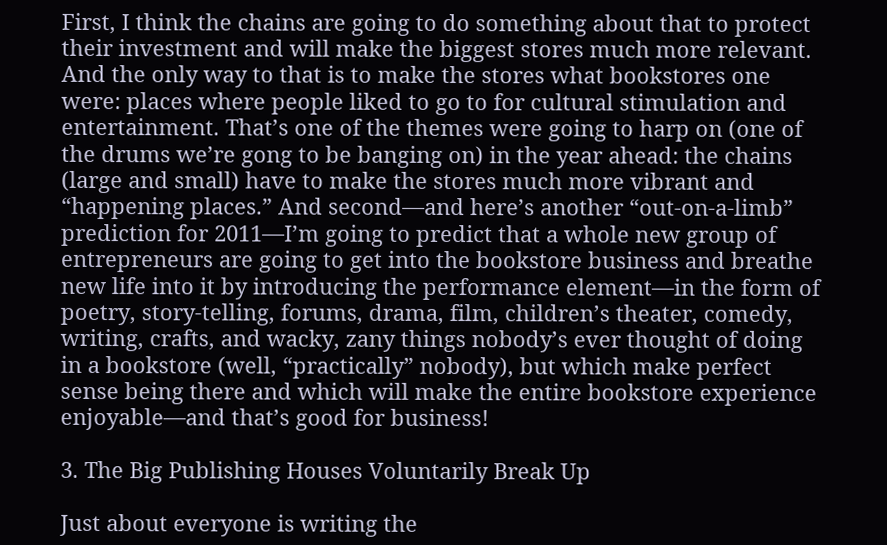First, I think the chains are going to do something about that to protect their investment and will make the biggest stores much more relevant. And the only way to that is to make the stores what bookstores one were: places where people liked to go to for cultural stimulation and entertainment. That’s one of the themes were going to harp on (one of the drums we’re gong to be banging on) in the year ahead: the chains (large and small) have to make the stores much more vibrant and “happening places.” And second—and here’s another “out-on-a-limb” prediction for 2011—I’m going to predict that a whole new group of entrepreneurs are going to get into the bookstore business and breathe new life into it by introducing the performance element—in the form of poetry, story-telling, forums, drama, film, children’s theater, comedy, writing, crafts, and wacky, zany things nobody’s ever thought of doing in a bookstore (well, “practically” nobody), but which make perfect sense being there and which will make the entire bookstore experience enjoyable—and that’s good for business!

3. The Big Publishing Houses Voluntarily Break Up

Just about everyone is writing the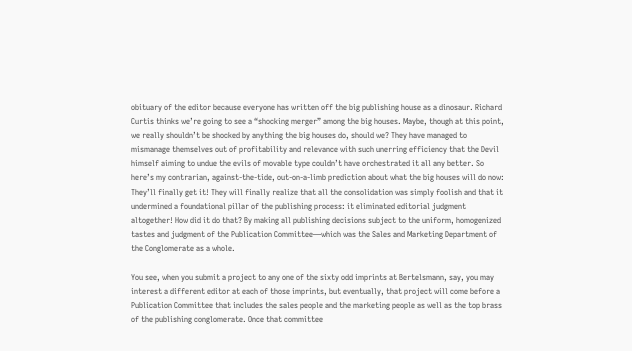obituary of the editor because everyone has written off the big publishing house as a dinosaur. Richard Curtis thinks we’re going to see a “shocking merger” among the big houses. Maybe, though at this point, we really shouldn’t be shocked by anything the big houses do, should we? They have managed to mismanage themselves out of profitability and relevance with such unerring efficiency that the Devil himself aiming to undue the evils of movable type couldn’t have orchestrated it all any better. So here’s my contrarian, against-the-tide, out-on-a-limb prediction about what the big houses will do now: They’ll finally get it! They will finally realize that all the consolidation was simply foolish and that it undermined a foundational pillar of the publishing process: it eliminated editorial judgment altogether! How did it do that? By making all publishing decisions subject to the uniform, homogenized tastes and judgment of the Publication Committee—which was the Sales and Marketing Department of the Conglomerate as a whole.

You see, when you submit a project to any one of the sixty odd imprints at Bertelsmann, say, you may interest a different editor at each of those imprints, but eventually, that project will come before a Publication Committee that includes the sales people and the marketing people as well as the top brass of the publishing conglomerate. Once that committee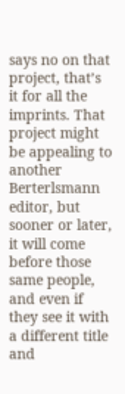says no on that project, that’s it for all the imprints. That project might be appealing to another Berterlsmann editor, but sooner or later, it will come before those same people, and even if they see it with a different title and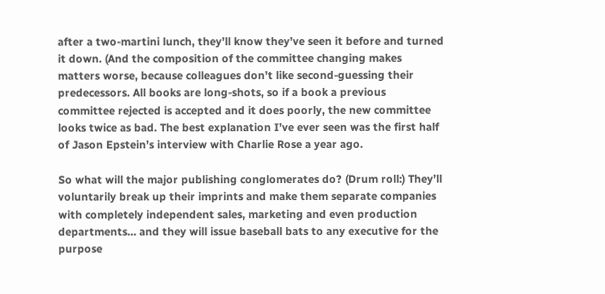after a two-martini lunch, they’ll know they’ve seen it before and turned it down. (And the composition of the committee changing makes matters worse, because colleagues don’t like second-guessing their predecessors. All books are long-shots, so if a book a previous committee rejected is accepted and it does poorly, the new committee looks twice as bad. The best explanation I’ve ever seen was the first half of Jason Epstein’s interview with Charlie Rose a year ago.

So what will the major publishing conglomerates do? (Drum roll:) They’ll voluntarily break up their imprints and make them separate companies with completely independent sales, marketing and even production departments… and they will issue baseball bats to any executive for the purpose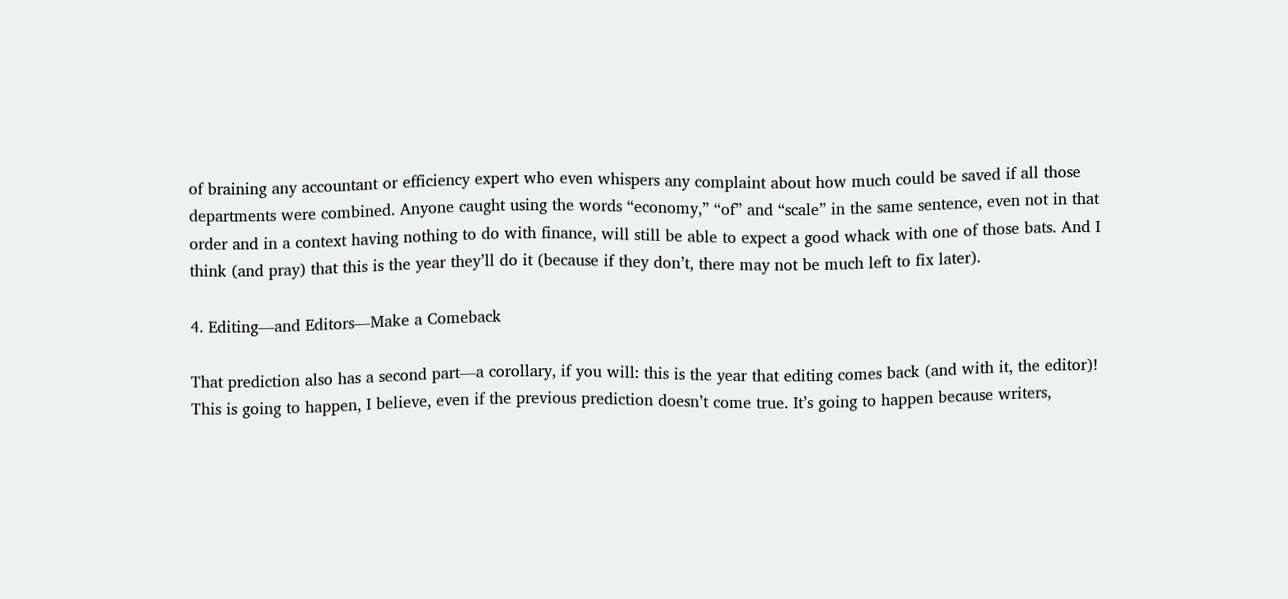of braining any accountant or efficiency expert who even whispers any complaint about how much could be saved if all those departments were combined. Anyone caught using the words “economy,” “of” and “scale” in the same sentence, even not in that order and in a context having nothing to do with finance, will still be able to expect a good whack with one of those bats. And I think (and pray) that this is the year they’ll do it (because if they don’t, there may not be much left to fix later).

4. Editing—and Editors—Make a Comeback

That prediction also has a second part—a corollary, if you will: this is the year that editing comes back (and with it, the editor)! This is going to happen, I believe, even if the previous prediction doesn’t come true. It’s going to happen because writers,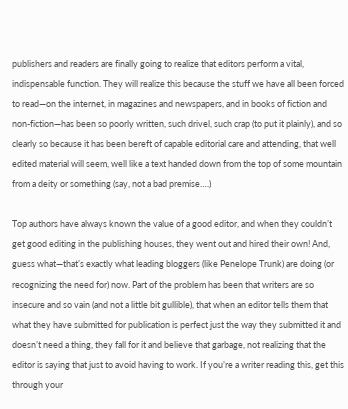publishers and readers are finally going to realize that editors perform a vital, indispensable function. They will realize this because the stuff we have all been forced to read—on the internet, in magazines and newspapers, and in books of fiction and non-fiction—has been so poorly written, such drivel, such crap (to put it plainly), and so clearly so because it has been bereft of capable editorial care and attending, that well edited material will seem, well like a text handed down from the top of some mountain from a deity or something (say, not a bad premise….)

Top authors have always known the value of a good editor, and when they couldn’t get good editing in the publishing houses, they went out and hired their own! And, guess what—that’s exactly what leading bloggers (like Penelope Trunk) are doing (or recognizing the need for) now. Part of the problem has been that writers are so insecure and so vain (and not a little bit gullible), that when an editor tells them that what they have submitted for publication is perfect just the way they submitted it and doesn’t need a thing, they fall for it and believe that garbage, not realizing that the editor is saying that just to avoid having to work. If you’re a writer reading this, get this through your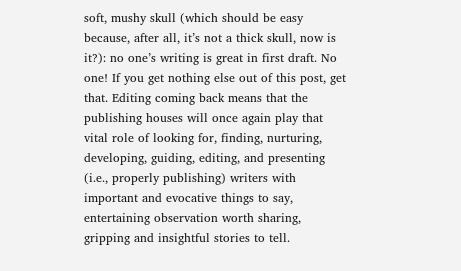soft, mushy skull (which should be easy because, after all, it’s not a thick skull, now is it?): no one’s writing is great in first draft. No one! If you get nothing else out of this post, get that. Editing coming back means that the publishing houses will once again play that vital role of looking for, finding, nurturing, developing, guiding, editing, and presenting (i.e., properly publishing) writers with important and evocative things to say, entertaining observation worth sharing, gripping and insightful stories to tell.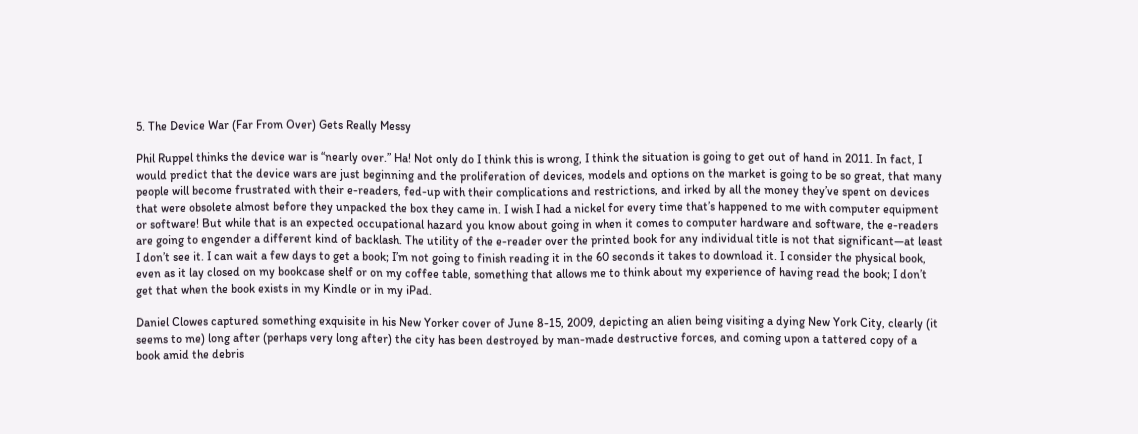5. The Device War (Far From Over) Gets Really Messy

Phil Ruppel thinks the device war is “nearly over.” Ha! Not only do I think this is wrong, I think the situation is going to get out of hand in 2011. In fact, I would predict that the device wars are just beginning and the proliferation of devices, models and options on the market is going to be so great, that many people will become frustrated with their e-readers, fed-up with their complications and restrictions, and irked by all the money they’ve spent on devices that were obsolete almost before they unpacked the box they came in. I wish I had a nickel for every time that’s happened to me with computer equipment or software! But while that is an expected occupational hazard you know about going in when it comes to computer hardware and software, the e-readers are going to engender a different kind of backlash. The utility of the e-reader over the printed book for any individual title is not that significant—at least I don’t see it. I can wait a few days to get a book; I’m not going to finish reading it in the 60 seconds it takes to download it. I consider the physical book, even as it lay closed on my bookcase shelf or on my coffee table, something that allows me to think about my experience of having read the book; I don’t get that when the book exists in my Kindle or in my iPad.

Daniel Clowes captured something exquisite in his New Yorker cover of June 8-15, 2009, depicting an alien being visiting a dying New York City, clearly (it seems to me) long after (perhaps very long after) the city has been destroyed by man-made destructive forces, and coming upon a tattered copy of a book amid the debris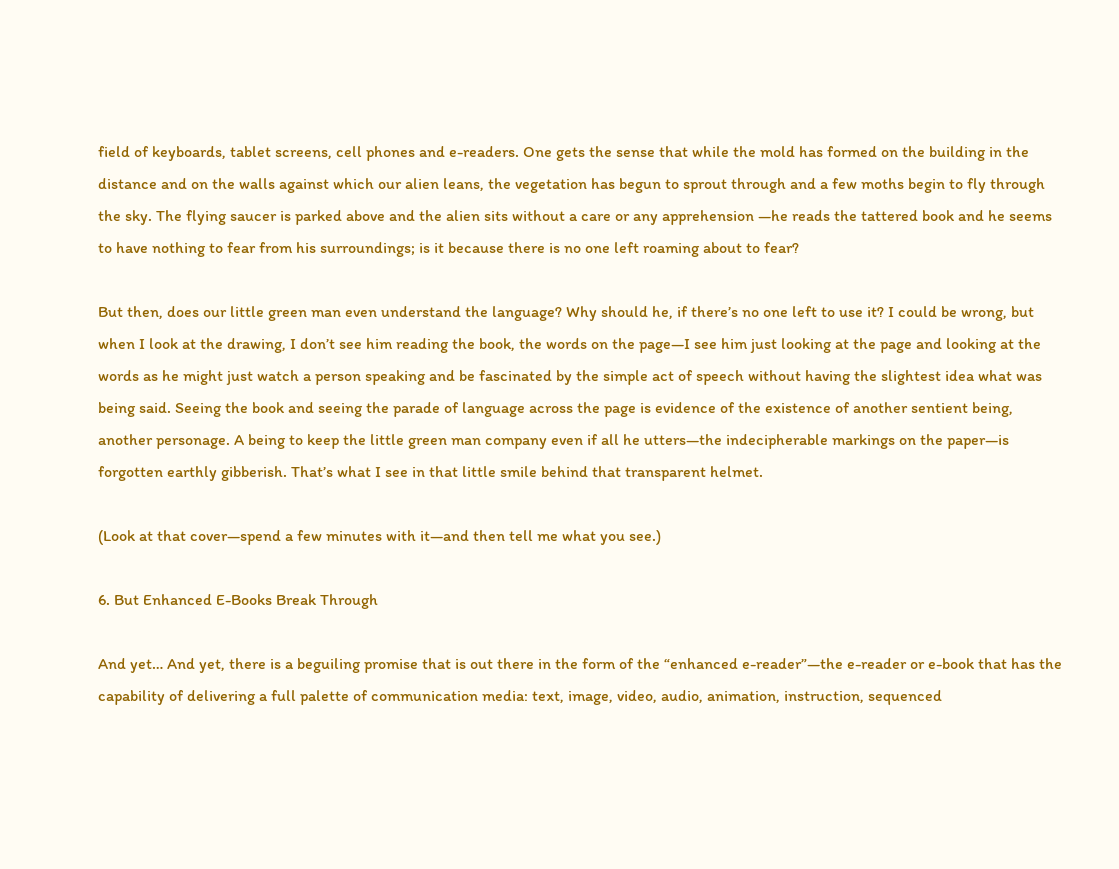field of keyboards, tablet screens, cell phones and e-readers. One gets the sense that while the mold has formed on the building in the distance and on the walls against which our alien leans, the vegetation has begun to sprout through and a few moths begin to fly through the sky. The flying saucer is parked above and the alien sits without a care or any apprehension —he reads the tattered book and he seems to have nothing to fear from his surroundings; is it because there is no one left roaming about to fear?

But then, does our little green man even understand the language? Why should he, if there’s no one left to use it? I could be wrong, but when I look at the drawing, I don’t see him reading the book, the words on the page—I see him just looking at the page and looking at the words as he might just watch a person speaking and be fascinated by the simple act of speech without having the slightest idea what was being said. Seeing the book and seeing the parade of language across the page is evidence of the existence of another sentient being, another personage. A being to keep the little green man company even if all he utters—the indecipherable markings on the paper—is forgotten earthly gibberish. That’s what I see in that little smile behind that transparent helmet.

(Look at that cover—spend a few minutes with it—and then tell me what you see.)

6. But Enhanced E-Books Break Through

And yet… And yet, there is a beguiling promise that is out there in the form of the “enhanced e-reader”—the e-reader or e-book that has the capability of delivering a full palette of communication media: text, image, video, audio, animation, instruction, sequenced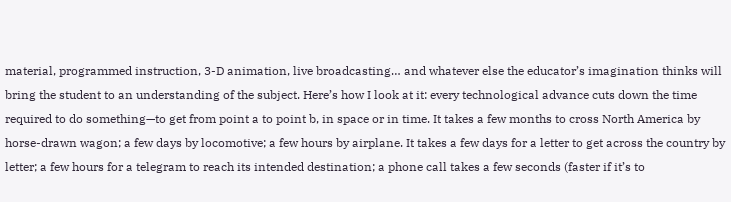material, programmed instruction, 3-D animation, live broadcasting… and whatever else the educator’s imagination thinks will bring the student to an understanding of the subject. Here’s how I look at it: every technological advance cuts down the time required to do something—to get from point a to point b, in space or in time. It takes a few months to cross North America by horse-drawn wagon; a few days by locomotive; a few hours by airplane. It takes a few days for a letter to get across the country by letter; a few hours for a telegram to reach its intended destination; a phone call takes a few seconds (faster if it’s to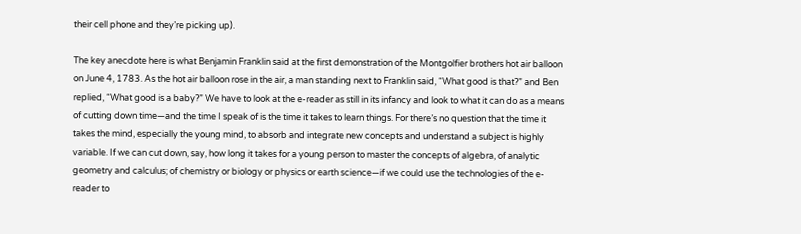their cell phone and they’re picking up).

The key anecdote here is what Benjamin Franklin said at the first demonstration of the Montgolfier brothers hot air balloon on June 4, 1783. As the hot air balloon rose in the air, a man standing next to Franklin said, “What good is that?” and Ben replied, “What good is a baby?” We have to look at the e-reader as still in its infancy and look to what it can do as a means of cutting down time—and the time I speak of is the time it takes to learn things. For there’s no question that the time it takes the mind, especially the young mind, to absorb and integrate new concepts and understand a subject is highly variable. If we can cut down, say, how long it takes for a young person to master the concepts of algebra, of analytic geometry and calculus; of chemistry or biology or physics or earth science—if we could use the technologies of the e-reader to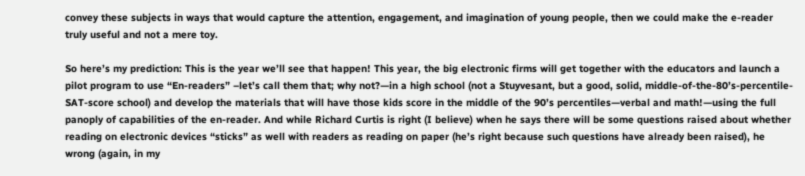convey these subjects in ways that would capture the attention, engagement, and imagination of young people, then we could make the e-reader truly useful and not a mere toy.

So here’s my prediction: This is the year we’ll see that happen! This year, the big electronic firms will get together with the educators and launch a pilot program to use “En-readers” –let’s call them that; why not?—in a high school (not a Stuyvesant, but a good, solid, middle-of-the-80’s-percentile-SAT-score school) and develop the materials that will have those kids score in the middle of the 90’s percentiles—verbal and math!—using the full panoply of capabilities of the en-reader. And while Richard Curtis is right (I believe) when he says there will be some questions raised about whether reading on electronic devices “sticks” as well with readers as reading on paper (he’s right because such questions have already been raised), he wrong (again, in my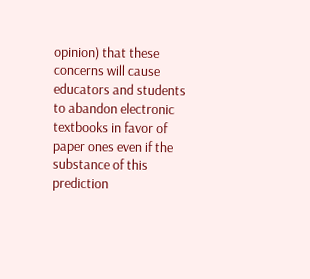opinion) that these concerns will cause educators and students to abandon electronic textbooks in favor of paper ones even if the substance of this prediction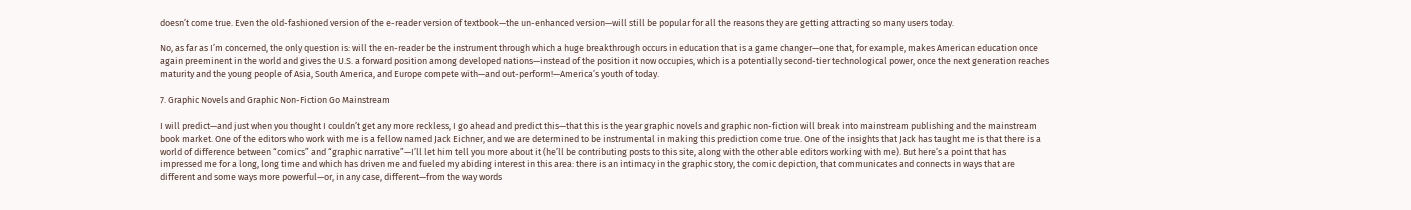doesn’t come true. Even the old-fashioned version of the e-reader version of textbook—the un-enhanced version—will still be popular for all the reasons they are getting attracting so many users today.

No, as far as I’m concerned, the only question is: will the en-reader be the instrument through which a huge breakthrough occurs in education that is a game changer—one that, for example, makes American education once again preeminent in the world and gives the U.S. a forward position among developed nations—instead of the position it now occupies, which is a potentially second-tier technological power, once the next generation reaches maturity and the young people of Asia, South America, and Europe compete with—and out-perform!—America’s youth of today.

7. Graphic Novels and Graphic Non-Fiction Go Mainstream

I will predict—and just when you thought I couldn’t get any more reckless, I go ahead and predict this—that this is the year graphic novels and graphic non-fiction will break into mainstream publishing and the mainstream book market. One of the editors who work with me is a fellow named Jack Eichner, and we are determined to be instrumental in making this prediction come true. One of the insights that Jack has taught me is that there is a world of difference between “comics” and “graphic narrative”—I’ll let him tell you more about it (he’ll be contributing posts to this site, along with the other able editors working with me). But here’s a point that has impressed me for a long, long time and which has driven me and fueled my abiding interest in this area: there is an intimacy in the graphic story, the comic depiction, that communicates and connects in ways that are different and some ways more powerful—or, in any case, different—from the way words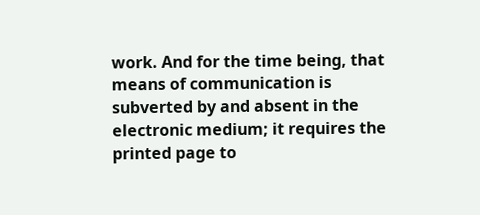work. And for the time being, that means of communication is subverted by and absent in the electronic medium; it requires the printed page to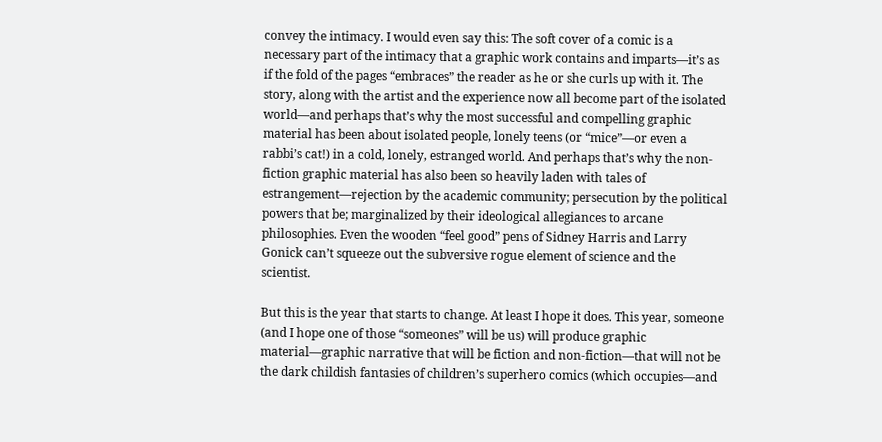convey the intimacy. I would even say this: The soft cover of a comic is a necessary part of the intimacy that a graphic work contains and imparts—it’s as if the fold of the pages “embraces” the reader as he or she curls up with it. The story, along with the artist and the experience now all become part of the isolated world—and perhaps that’s why the most successful and compelling graphic material has been about isolated people, lonely teens (or “mice”—or even a rabbi’s cat!) in a cold, lonely, estranged world. And perhaps that’s why the non-fiction graphic material has also been so heavily laden with tales of estrangement—rejection by the academic community; persecution by the political powers that be; marginalized by their ideological allegiances to arcane philosophies. Even the wooden “feel good” pens of Sidney Harris and Larry Gonick can’t squeeze out the subversive rogue element of science and the scientist.

But this is the year that starts to change. At least I hope it does. This year, someone (and I hope one of those “someones” will be us) will produce graphic material—graphic narrative that will be fiction and non-fiction—that will not be the dark childish fantasies of children’s superhero comics (which occupies—and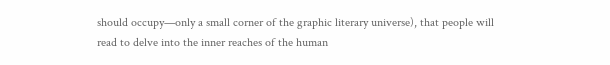should occupy—only a small corner of the graphic literary universe), that people will read to delve into the inner reaches of the human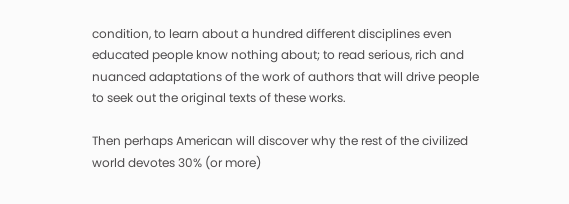condition, to learn about a hundred different disciplines even educated people know nothing about; to read serious, rich and nuanced adaptations of the work of authors that will drive people to seek out the original texts of these works.

Then perhaps American will discover why the rest of the civilized world devotes 30% (or more)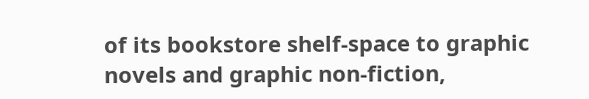of its bookstore shelf-space to graphic novels and graphic non-fiction,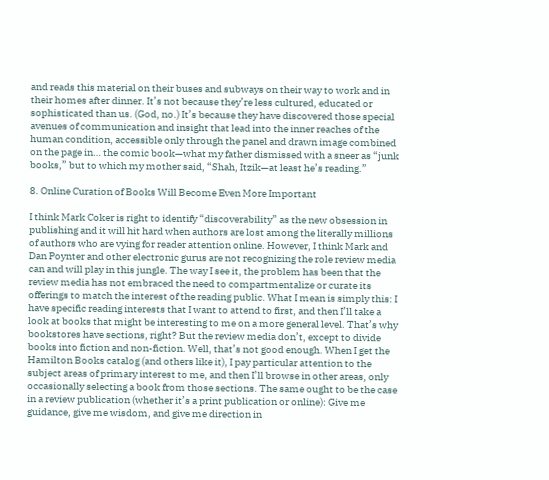and reads this material on their buses and subways on their way to work and in their homes after dinner. It’s not because they’re less cultured, educated or sophisticated than us. (God, no.) It’s because they have discovered those special avenues of communication and insight that lead into the inner reaches of the human condition, accessible only through the panel and drawn image combined on the page in… the comic book—what my father dismissed with a sneer as “junk books,” but to which my mother said, “Shah, Itzik—at least he’s reading.”

8. Online Curation of Books Will Become Even More Important

I think Mark Coker is right to identify “discoverability” as the new obsession in publishing and it will hit hard when authors are lost among the literally millions of authors who are vying for reader attention online. However, I think Mark and Dan Poynter and other electronic gurus are not recognizing the role review media can and will play in this jungle. The way I see it, the problem has been that the review media has not embraced the need to compartmentalize or curate its offerings to match the interest of the reading public. What I mean is simply this: I have specific reading interests that I want to attend to first, and then I’ll take a look at books that might be interesting to me on a more general level. That’s why bookstores have sections, right? But the review media don’t, except to divide books into fiction and non-fiction. Well, that’s not good enough. When I get the Hamilton Books catalog (and others like it), I pay particular attention to the subject areas of primary interest to me, and then I’ll browse in other areas, only occasionally selecting a book from those sections. The same ought to be the case in a review publication (whether it’s a print publication or online): Give me guidance, give me wisdom, and give me direction in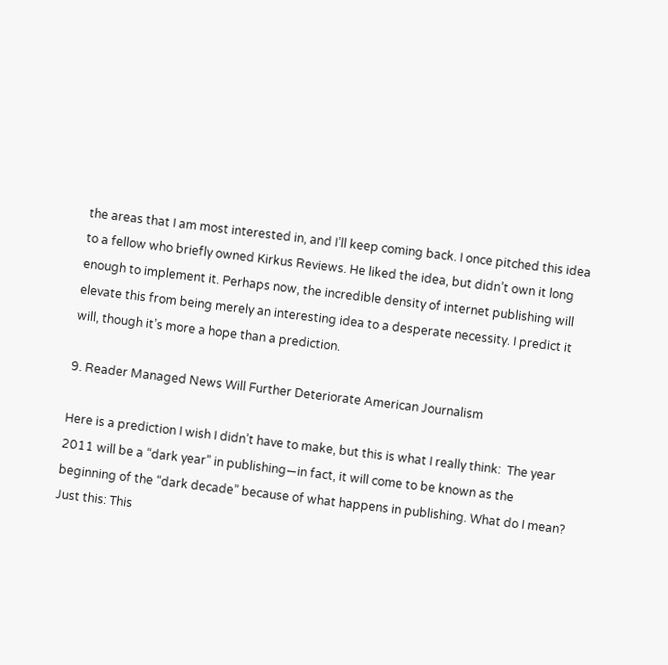the areas that I am most interested in, and I’ll keep coming back. I once pitched this idea to a fellow who briefly owned Kirkus Reviews. He liked the idea, but didn’t own it long enough to implement it. Perhaps now, the incredible density of internet publishing will elevate this from being merely an interesting idea to a desperate necessity. I predict it will, though it’s more a hope than a prediction.

9. Reader Managed News Will Further Deteriorate American Journalism

Here is a prediction I wish I didn’t have to make, but this is what I really think:  The year 2011 will be a “dark year” in publishing—in fact, it will come to be known as the beginning of the “dark decade” because of what happens in publishing. What do I mean? Just this: This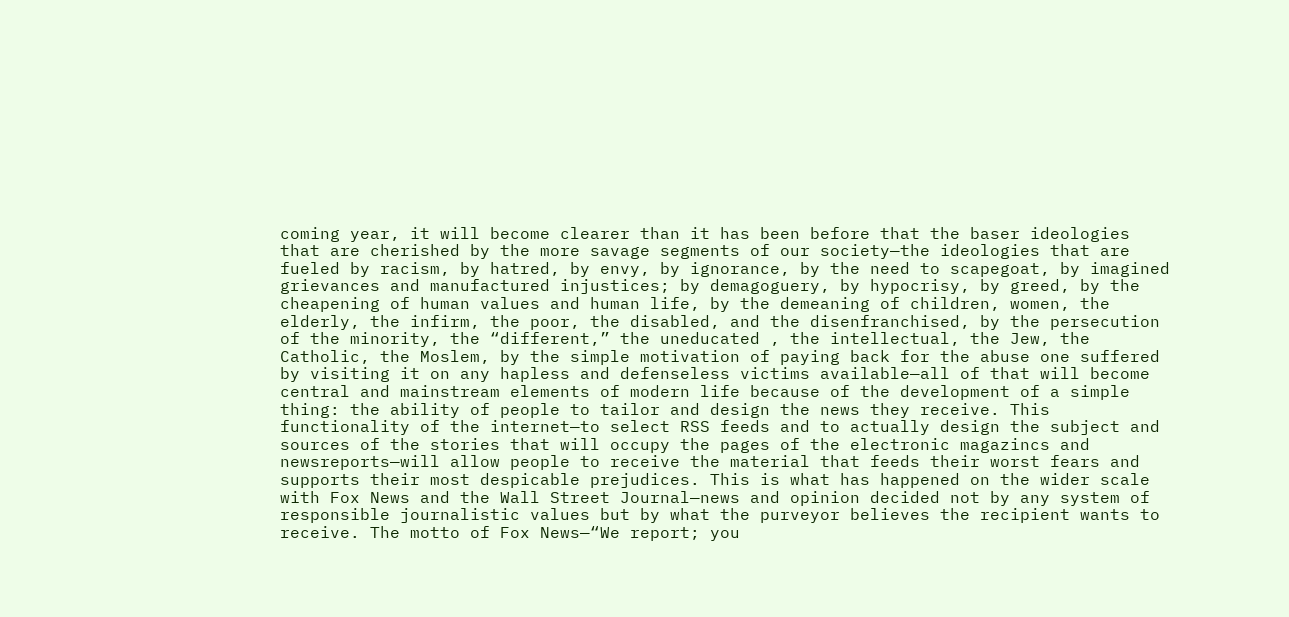coming year, it will become clearer than it has been before that the baser ideologies that are cherished by the more savage segments of our society—the ideologies that are fueled by racism, by hatred, by envy, by ignorance, by the need to scapegoat, by imagined grievances and manufactured injustices; by demagoguery, by hypocrisy, by greed, by the cheapening of human values and human life, by the demeaning of children, women, the elderly, the infirm, the poor, the disabled, and the disenfranchised, by the persecution of the minority, the “different,” the uneducated , the intellectual, the Jew, the Catholic, the Moslem, by the simple motivation of paying back for the abuse one suffered by visiting it on any hapless and defenseless victims available—all of that will become central and mainstream elements of modern life because of the development of a simple thing: the ability of people to tailor and design the news they receive. This functionality of the internet—to select RSS feeds and to actually design the subject and sources of the stories that will occupy the pages of the electronic magazincs and newsreports—will allow people to receive the material that feeds their worst fears and supports their most despicable prejudices. This is what has happened on the wider scale with Fox News and the Wall Street Journal—news and opinion decided not by any system of responsible journalistic values but by what the purveyor believes the recipient wants to receive. The motto of Fox News—“We report; you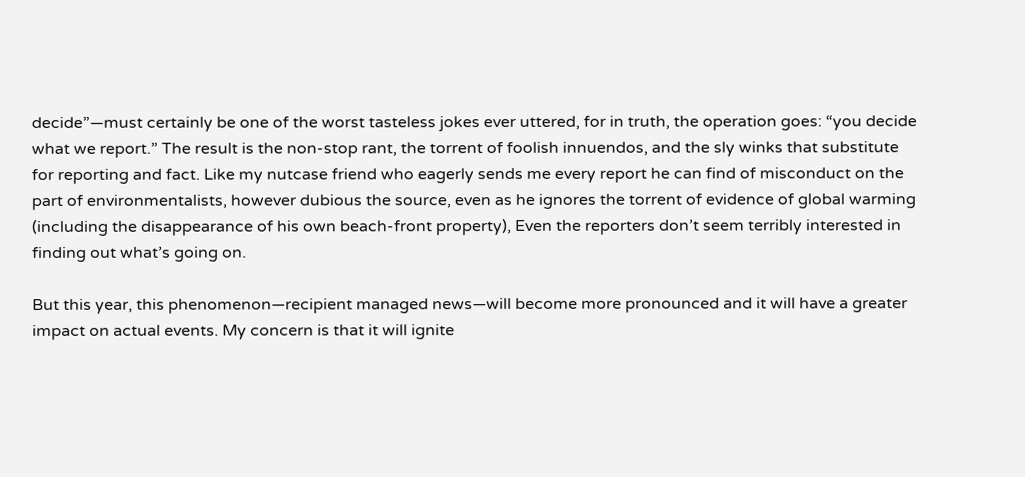decide”—must certainly be one of the worst tasteless jokes ever uttered, for in truth, the operation goes: “you decide what we report.” The result is the non-stop rant, the torrent of foolish innuendos, and the sly winks that substitute for reporting and fact. Like my nutcase friend who eagerly sends me every report he can find of misconduct on the part of environmentalists, however dubious the source, even as he ignores the torrent of evidence of global warming (including the disappearance of his own beach-front property), Even the reporters don’t seem terribly interested in finding out what’s going on.

But this year, this phenomenon—recipient managed news—will become more pronounced and it will have a greater impact on actual events. My concern is that it will ignite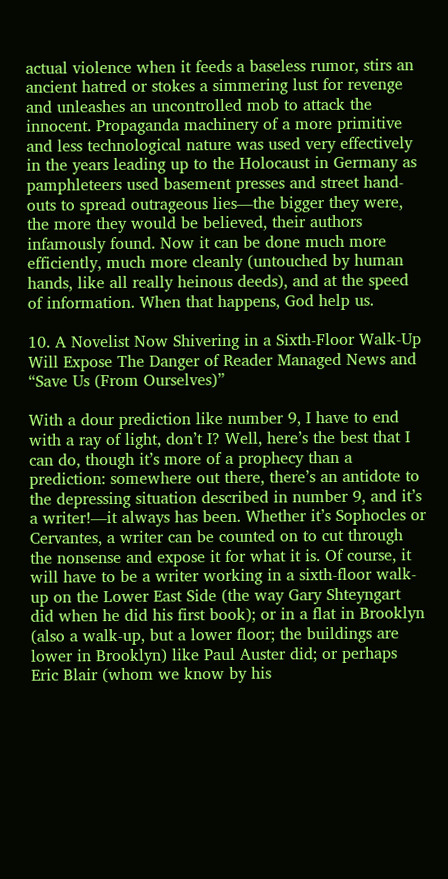actual violence when it feeds a baseless rumor, stirs an ancient hatred or stokes a simmering lust for revenge and unleashes an uncontrolled mob to attack the innocent. Propaganda machinery of a more primitive and less technological nature was used very effectively in the years leading up to the Holocaust in Germany as pamphleteers used basement presses and street hand-outs to spread outrageous lies—the bigger they were, the more they would be believed, their authors infamously found. Now it can be done much more efficiently, much more cleanly (untouched by human hands, like all really heinous deeds), and at the speed of information. When that happens, God help us.

10. A Novelist Now Shivering in a Sixth-Floor Walk-Up Will Expose The Danger of Reader Managed News and “Save Us (From Ourselves)”

With a dour prediction like number 9, I have to end with a ray of light, don’t I? Well, here’s the best that I can do, though it’s more of a prophecy than a prediction: somewhere out there, there’s an antidote to the depressing situation described in number 9, and it’s a writer!—it always has been. Whether it’s Sophocles or Cervantes, a writer can be counted on to cut through the nonsense and expose it for what it is. Of course, it will have to be a writer working in a sixth-floor walk-up on the Lower East Side (the way Gary Shteyngart did when he did his first book); or in a flat in Brooklyn (also a walk-up, but a lower floor; the buildings are lower in Brooklyn) like Paul Auster did; or perhaps Eric Blair (whom we know by his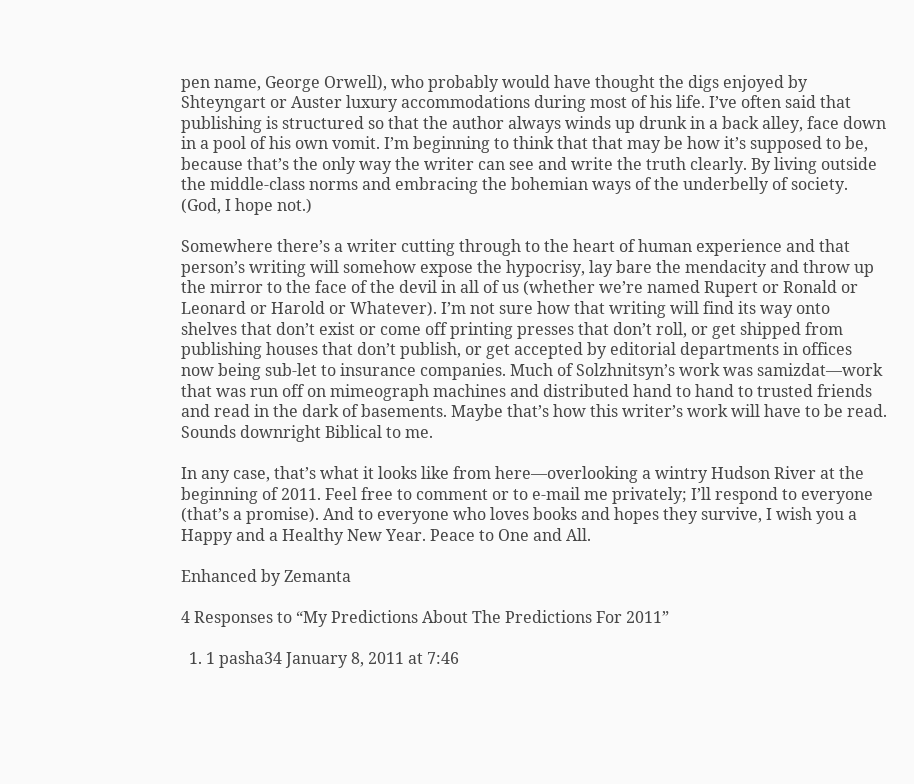pen name, George Orwell), who probably would have thought the digs enjoyed by Shteyngart or Auster luxury accommodations during most of his life. I’ve often said that publishing is structured so that the author always winds up drunk in a back alley, face down in a pool of his own vomit. I’m beginning to think that that may be how it’s supposed to be, because that’s the only way the writer can see and write the truth clearly. By living outside the middle-class norms and embracing the bohemian ways of the underbelly of society. (God, I hope not.)

Somewhere there’s a writer cutting through to the heart of human experience and that person’s writing will somehow expose the hypocrisy, lay bare the mendacity and throw up the mirror to the face of the devil in all of us (whether we’re named Rupert or Ronald or Leonard or Harold or Whatever). I’m not sure how that writing will find its way onto shelves that don’t exist or come off printing presses that don’t roll, or get shipped from publishing houses that don’t publish, or get accepted by editorial departments in offices now being sub-let to insurance companies. Much of Solzhnitsyn’s work was samizdat—work that was run off on mimeograph machines and distributed hand to hand to trusted friends and read in the dark of basements. Maybe that’s how this writer’s work will have to be read. Sounds downright Biblical to me.

In any case, that’s what it looks like from here—overlooking a wintry Hudson River at the beginning of 2011. Feel free to comment or to e-mail me privately; I’ll respond to everyone (that’s a promise). And to everyone who loves books and hopes they survive, I wish you a Happy and a Healthy New Year. Peace to One and All.

Enhanced by Zemanta

4 Responses to “My Predictions About The Predictions For 2011”

  1. 1 pasha34 January 8, 2011 at 7:46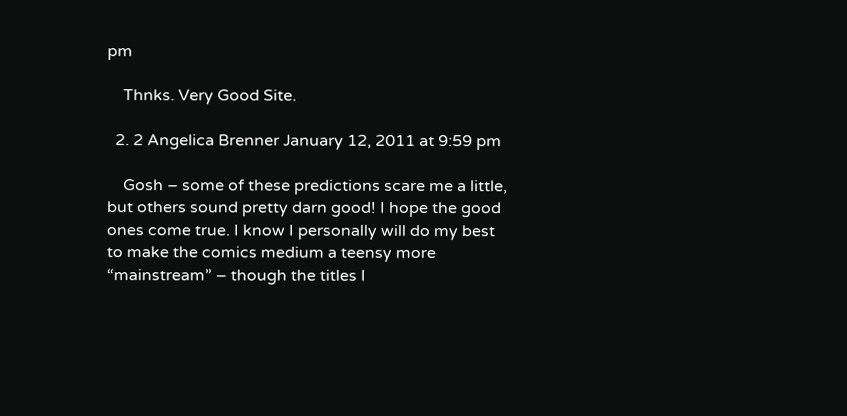pm

    Thnks. Very Good Site.

  2. 2 Angelica Brenner January 12, 2011 at 9:59 pm

    Gosh – some of these predictions scare me a little, but others sound pretty darn good! I hope the good ones come true. I know I personally will do my best to make the comics medium a teensy more “mainstream” – though the titles I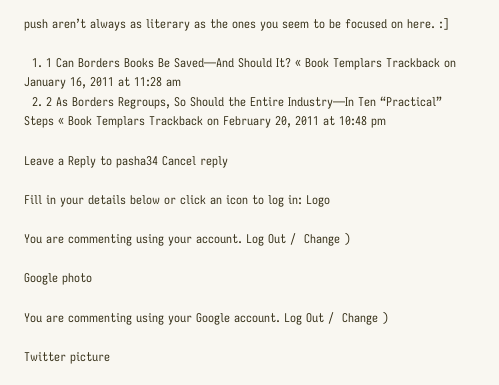push aren’t always as literary as the ones you seem to be focused on here. :]

  1. 1 Can Borders Books Be Saved—And Should It? « Book Templars Trackback on January 16, 2011 at 11:28 am
  2. 2 As Borders Regroups, So Should the Entire Industry—In Ten “Practical” Steps « Book Templars Trackback on February 20, 2011 at 10:48 pm

Leave a Reply to pasha34 Cancel reply

Fill in your details below or click an icon to log in: Logo

You are commenting using your account. Log Out /  Change )

Google photo

You are commenting using your Google account. Log Out /  Change )

Twitter picture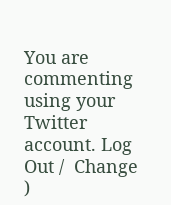You are commenting using your Twitter account. Log Out /  Change )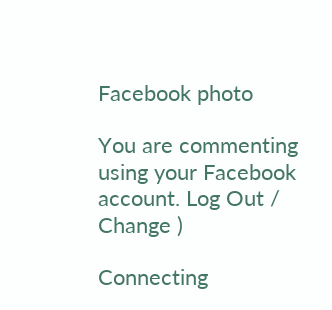Facebook photo

You are commenting using your Facebook account. Log Out /  Change )

Connecting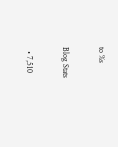to %s

Blog Stats

  • 7,510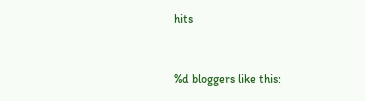hits



%d bloggers like this: